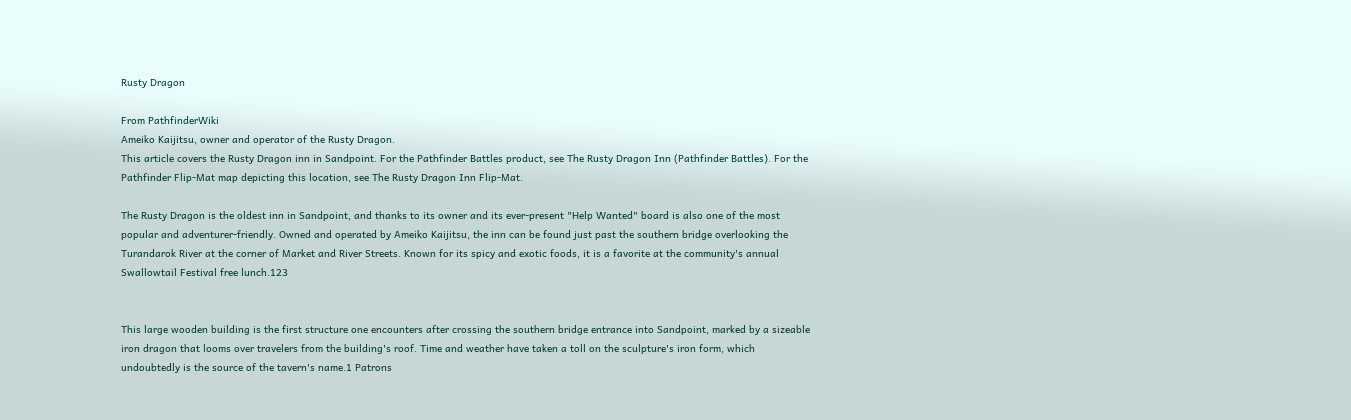Rusty Dragon

From PathfinderWiki
Ameiko Kaijitsu, owner and operator of the Rusty Dragon.
This article covers the Rusty Dragon inn in Sandpoint. For the Pathfinder Battles product, see The Rusty Dragon Inn (Pathfinder Battles). For the Pathfinder Flip-Mat map depicting this location, see The Rusty Dragon Inn Flip-Mat.

The Rusty Dragon is the oldest inn in Sandpoint, and thanks to its owner and its ever-present "Help Wanted" board is also one of the most popular and adventurer-friendly. Owned and operated by Ameiko Kaijitsu, the inn can be found just past the southern bridge overlooking the Turandarok River at the corner of Market and River Streets. Known for its spicy and exotic foods, it is a favorite at the community's annual Swallowtail Festival free lunch.123


This large wooden building is the first structure one encounters after crossing the southern bridge entrance into Sandpoint, marked by a sizeable iron dragon that looms over travelers from the building's roof. Time and weather have taken a toll on the sculpture's iron form, which undoubtedly is the source of the tavern's name.1 Patrons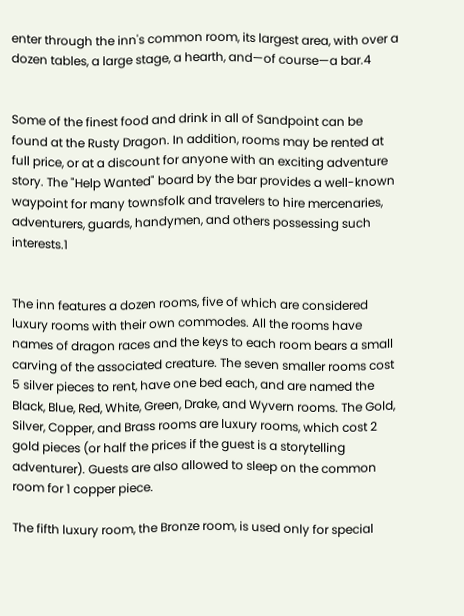enter through the inn's common room, its largest area, with over a dozen tables, a large stage, a hearth, and—of course—a bar.4


Some of the finest food and drink in all of Sandpoint can be found at the Rusty Dragon. In addition, rooms may be rented at full price, or at a discount for anyone with an exciting adventure story. The "Help Wanted" board by the bar provides a well-known waypoint for many townsfolk and travelers to hire mercenaries, adventurers, guards, handymen, and others possessing such interests.1


The inn features a dozen rooms, five of which are considered luxury rooms with their own commodes. All the rooms have names of dragon races and the keys to each room bears a small carving of the associated creature. The seven smaller rooms cost 5 silver pieces to rent, have one bed each, and are named the Black, Blue, Red, White, Green, Drake, and Wyvern rooms. The Gold, Silver, Copper, and Brass rooms are luxury rooms, which cost 2 gold pieces (or half the prices if the guest is a storytelling adventurer). Guests are also allowed to sleep on the common room for 1 copper piece.

The fifth luxury room, the Bronze room, is used only for special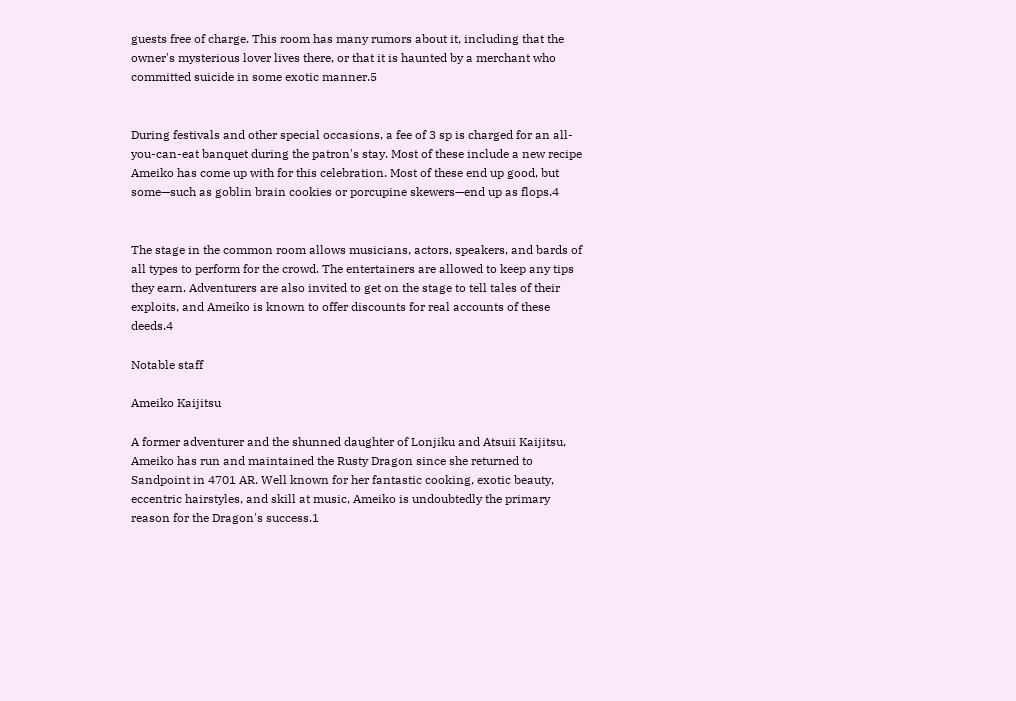guests free of charge. This room has many rumors about it, including that the owner's mysterious lover lives there, or that it is haunted by a merchant who committed suicide in some exotic manner.5


During festivals and other special occasions, a fee of 3 sp is charged for an all-you-can-eat banquet during the patron's stay. Most of these include a new recipe Ameiko has come up with for this celebration. Most of these end up good, but some—such as goblin brain cookies or porcupine skewers—end up as flops.4


The stage in the common room allows musicians, actors, speakers, and bards of all types to perform for the crowd. The entertainers are allowed to keep any tips they earn. Adventurers are also invited to get on the stage to tell tales of their exploits, and Ameiko is known to offer discounts for real accounts of these deeds.4

Notable staff

Ameiko Kaijitsu

A former adventurer and the shunned daughter of Lonjiku and Atsuii Kaijitsu, Ameiko has run and maintained the Rusty Dragon since she returned to Sandpoint in 4701 AR. Well known for her fantastic cooking, exotic beauty, eccentric hairstyles, and skill at music, Ameiko is undoubtedly the primary reason for the Dragon's success.1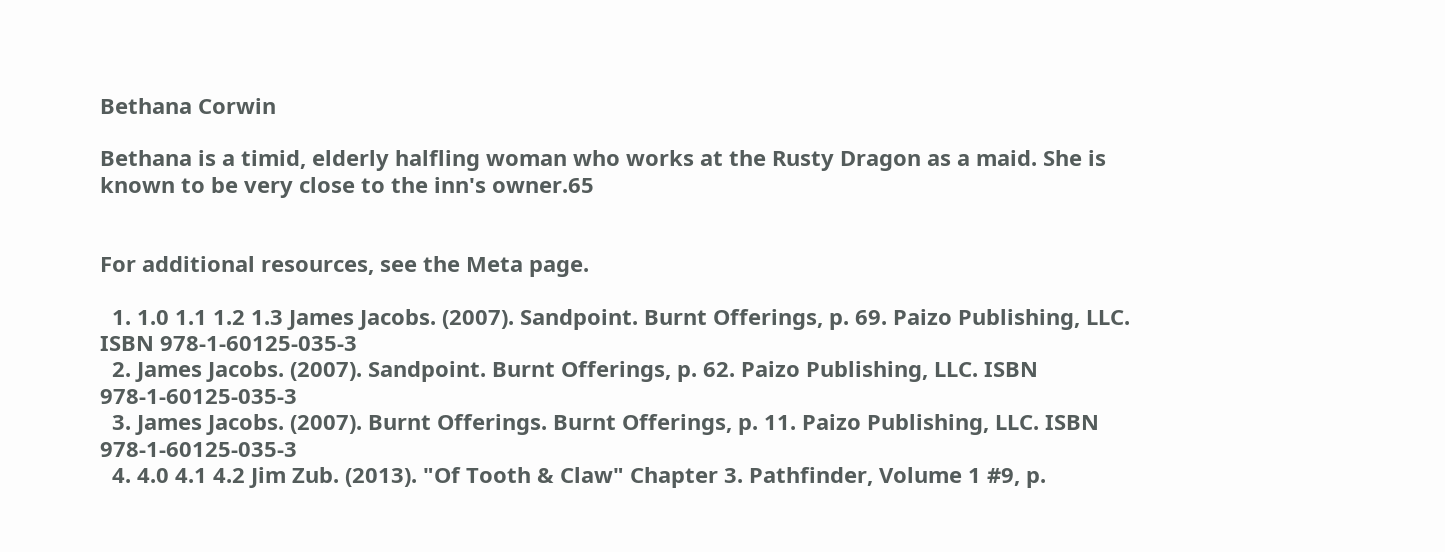Bethana Corwin

Bethana is a timid, elderly halfling woman who works at the Rusty Dragon as a maid. She is known to be very close to the inn's owner.65


For additional resources, see the Meta page.

  1. 1.0 1.1 1.2 1.3 James Jacobs. (2007). Sandpoint. Burnt Offerings, p. 69. Paizo Publishing, LLC. ISBN 978-1-60125-035-3
  2. James Jacobs. (2007). Sandpoint. Burnt Offerings, p. 62. Paizo Publishing, LLC. ISBN 978-1-60125-035-3
  3. James Jacobs. (2007). Burnt Offerings. Burnt Offerings, p. 11. Paizo Publishing, LLC. ISBN 978-1-60125-035-3
  4. 4.0 4.1 4.2 Jim Zub. (2013). "Of Tooth & Claw" Chapter 3. Pathfinder, Volume 1 #9, p.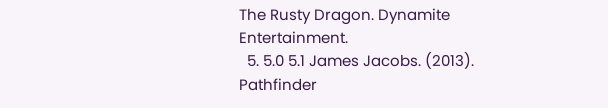The Rusty Dragon. Dynamite Entertainment.
  5. 5.0 5.1 James Jacobs. (2013). Pathfinder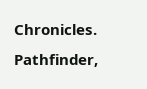Chronicles. Pathfinder,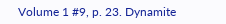Volume 1 #9, p. 23. Dynamite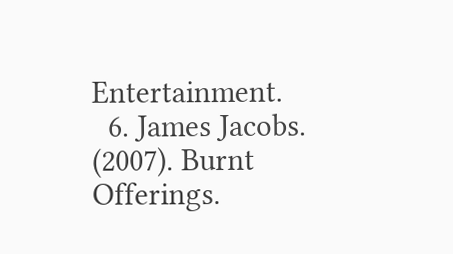Entertainment.
  6. James Jacobs. (2007). Burnt Offerings.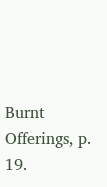Burnt Offerings, p. 19.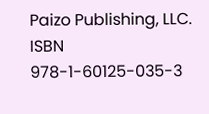Paizo Publishing, LLC. ISBN 978-1-60125-035-3